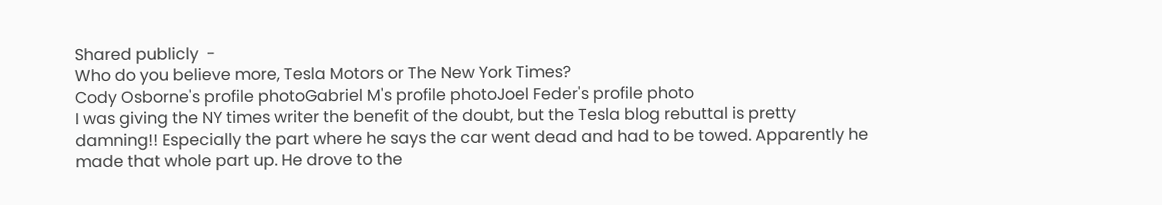Shared publicly  -
Who do you believe more, Tesla Motors or The New York Times?
Cody Osborne's profile photoGabriel M's profile photoJoel Feder's profile photo
I was giving the NY times writer the benefit of the doubt, but the Tesla blog rebuttal is pretty damning!! Especially the part where he says the car went dead and had to be towed. Apparently he made that whole part up. He drove to the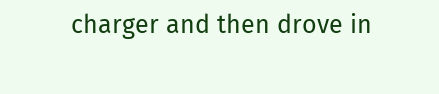charger and then drove in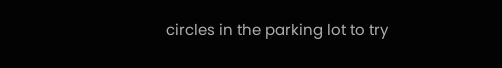circles in the parking lot to try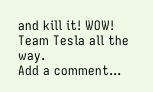and kill it! WOW!
Team Tesla all the way.
Add a comment...